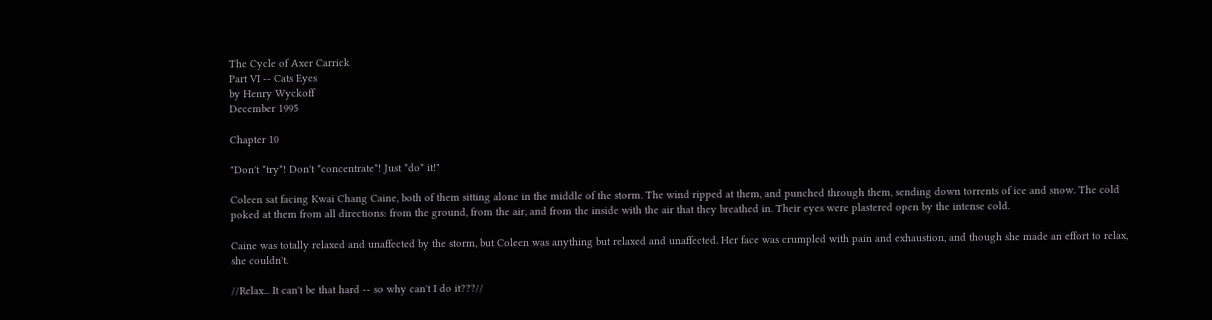The Cycle of Axer Carrick
Part VI -- Cats Eyes
by Henry Wyckoff
December 1995

Chapter 10

"Don't *try*! Don't *concentrate*! Just *do* it!"

Coleen sat facing Kwai Chang Caine, both of them sitting alone in the middle of the storm. The wind ripped at them, and punched through them, sending down torrents of ice and snow. The cold poked at them from all directions: from the ground, from the air, and from the inside with the air that they breathed in. Their eyes were plastered open by the intense cold.

Caine was totally relaxed and unaffected by the storm, but Coleen was anything but relaxed and unaffected. Her face was crumpled with pain and exhaustion, and though she made an effort to relax, she couldn't.

//Relax... It can't be that hard -- so why can't I do it???//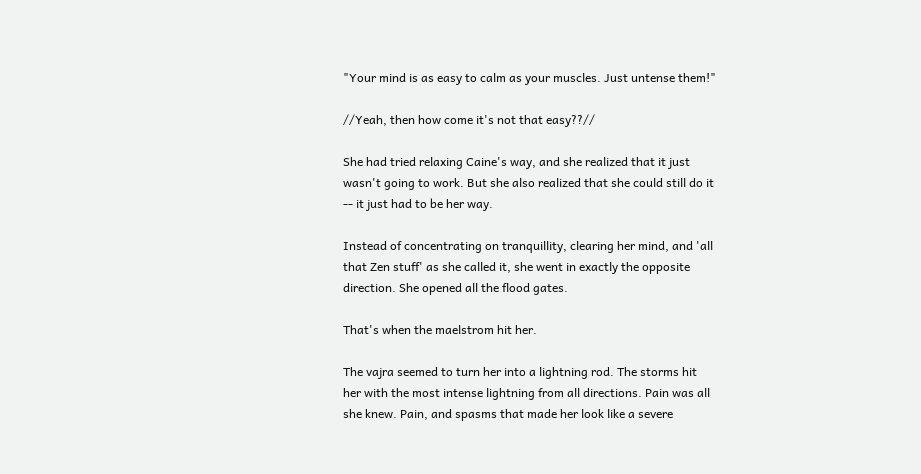"Your mind is as easy to calm as your muscles. Just untense them!"

//Yeah, then how come it's not that easy??//

She had tried relaxing Caine's way, and she realized that it just wasn't going to work. But she also realized that she could still do it -- it just had to be her way.

Instead of concentrating on tranquillity, clearing her mind, and 'all that Zen stuff' as she called it, she went in exactly the opposite direction. She opened all the flood gates.

That's when the maelstrom hit her.

The vajra seemed to turn her into a lightning rod. The storms hit her with the most intense lightning from all directions. Pain was all she knew. Pain, and spasms that made her look like a severe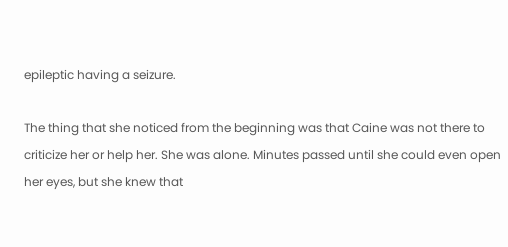epileptic having a seizure.

The thing that she noticed from the beginning was that Caine was not there to criticize her or help her. She was alone. Minutes passed until she could even open her eyes, but she knew that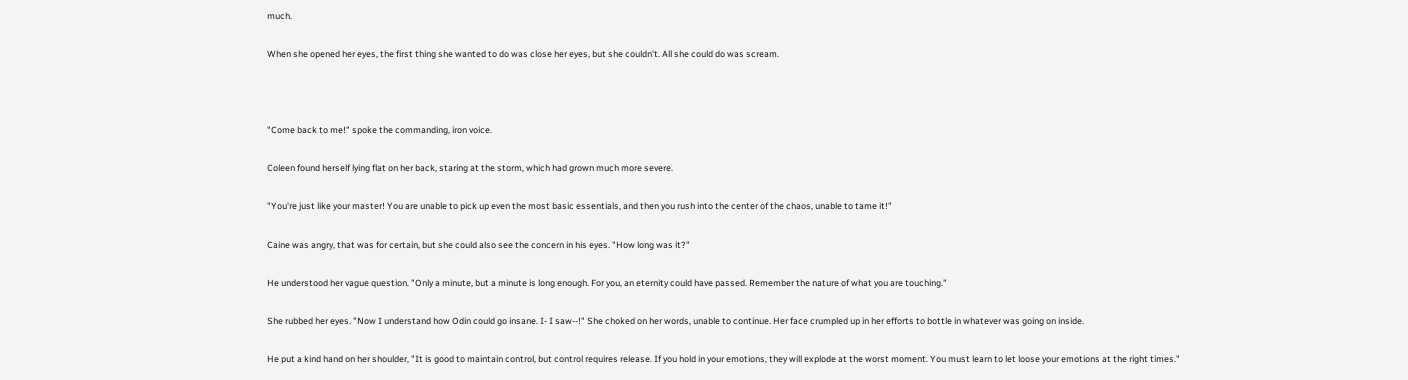much.

When she opened her eyes, the first thing she wanted to do was close her eyes, but she couldn't. All she could do was scream.



"Come back to me!" spoke the commanding, iron voice.

Coleen found herself lying flat on her back, staring at the storm, which had grown much more severe.

"You're just like your master! You are unable to pick up even the most basic essentials, and then you rush into the center of the chaos, unable to tame it!"

Caine was angry, that was for certain, but she could also see the concern in his eyes. "How long was it?"

He understood her vague question. "Only a minute, but a minute is long enough. For you, an eternity could have passed. Remember the nature of what you are touching."

She rubbed her eyes. "Now I understand how Odin could go insane. I- I saw--!" She choked on her words, unable to continue. Her face crumpled up in her efforts to bottle in whatever was going on inside.

He put a kind hand on her shoulder, "It is good to maintain control, but control requires release. If you hold in your emotions, they will explode at the worst moment. You must learn to let loose your emotions at the right times."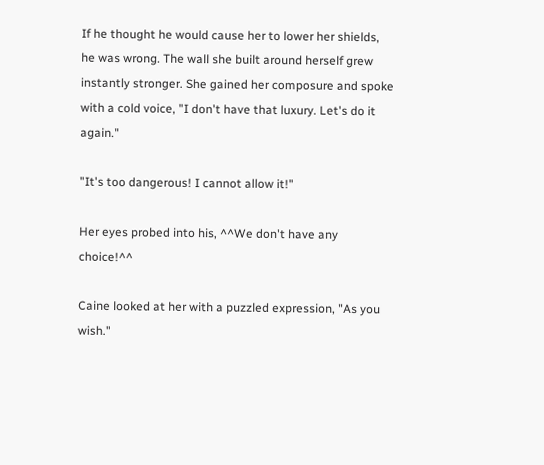If he thought he would cause her to lower her shields, he was wrong. The wall she built around herself grew instantly stronger. She gained her composure and spoke with a cold voice, "I don't have that luxury. Let's do it again."

"It's too dangerous! I cannot allow it!"

Her eyes probed into his, ^^We don't have any choice!^^

Caine looked at her with a puzzled expression, "As you wish."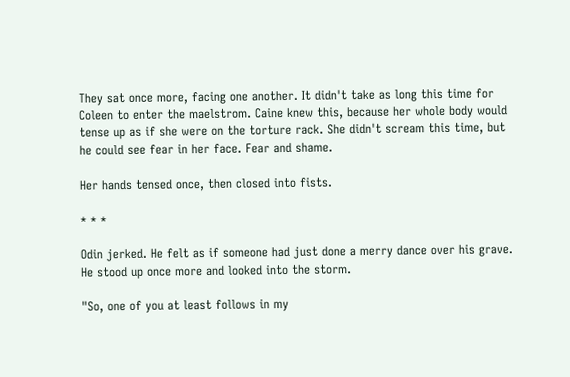They sat once more, facing one another. It didn't take as long this time for Coleen to enter the maelstrom. Caine knew this, because her whole body would tense up as if she were on the torture rack. She didn't scream this time, but he could see fear in her face. Fear and shame.

Her hands tensed once, then closed into fists.

* * *

Odin jerked. He felt as if someone had just done a merry dance over his grave. He stood up once more and looked into the storm.

"So, one of you at least follows in my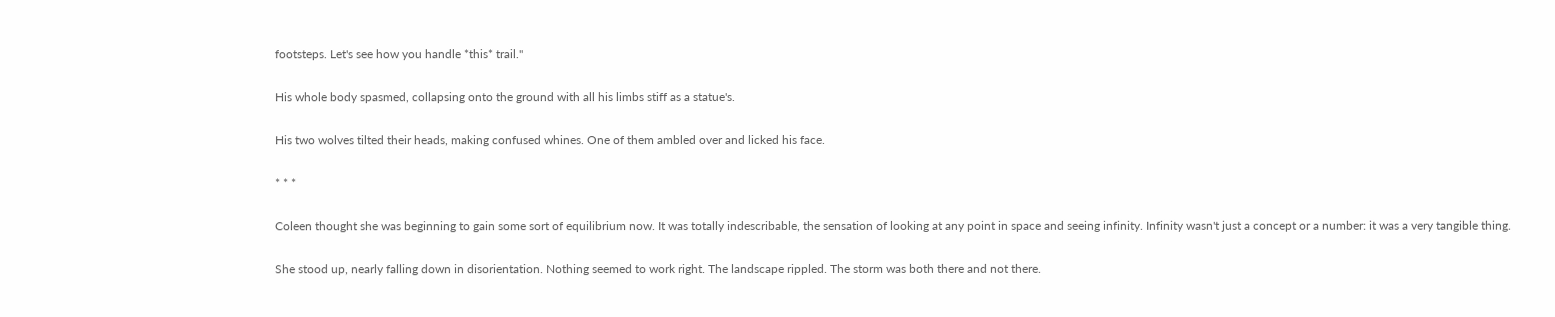footsteps. Let's see how you handle *this* trail."

His whole body spasmed, collapsing onto the ground with all his limbs stiff as a statue's.

His two wolves tilted their heads, making confused whines. One of them ambled over and licked his face.

* * *

Coleen thought she was beginning to gain some sort of equilibrium now. It was totally indescribable, the sensation of looking at any point in space and seeing infinity. Infinity wasn't just a concept or a number: it was a very tangible thing.

She stood up, nearly falling down in disorientation. Nothing seemed to work right. The landscape rippled. The storm was both there and not there.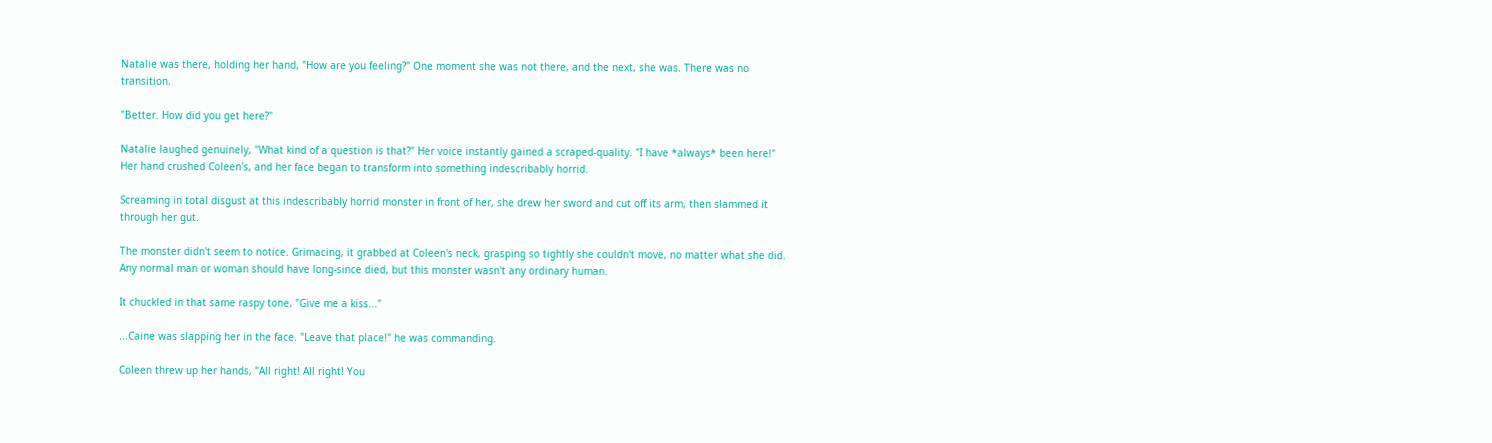Natalie was there, holding her hand, "How are you feeling?" One moment she was not there, and the next, she was. There was no transition.

"Better. How did you get here?"

Natalie laughed genuinely, "What kind of a question is that?" Her voice instantly gained a scraped-quality. "I have *always* been here!" Her hand crushed Coleen's, and her face began to transform into something indescribably horrid.

Screaming in total disgust at this indescribably horrid monster in front of her, she drew her sword and cut off its arm, then slammed it through her gut.

The monster didn't seem to notice. Grimacing, it grabbed at Coleen's neck, grasping so tightly she couldn't move, no matter what she did. Any normal man or woman should have long-since died, but this monster wasn't any ordinary human.

It chuckled in that same raspy tone, "Give me a kiss..."

...Caine was slapping her in the face. "Leave that place!" he was commanding.

Coleen threw up her hands, "All right! All right! You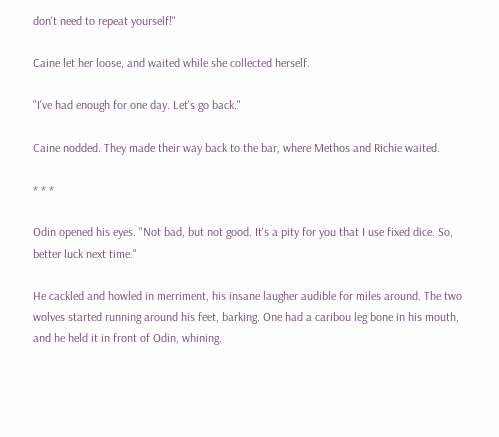don't need to repeat yourself!"

Caine let her loose, and waited while she collected herself.

"I've had enough for one day. Let's go back."

Caine nodded. They made their way back to the bar, where Methos and Richie waited.

* * *

Odin opened his eyes. "Not bad, but not good. It's a pity for you that I use fixed dice. So, better luck next time."

He cackled and howled in merriment, his insane laugher audible for miles around. The two wolves started running around his feet, barking. One had a caribou leg bone in his mouth, and he held it in front of Odin, whining.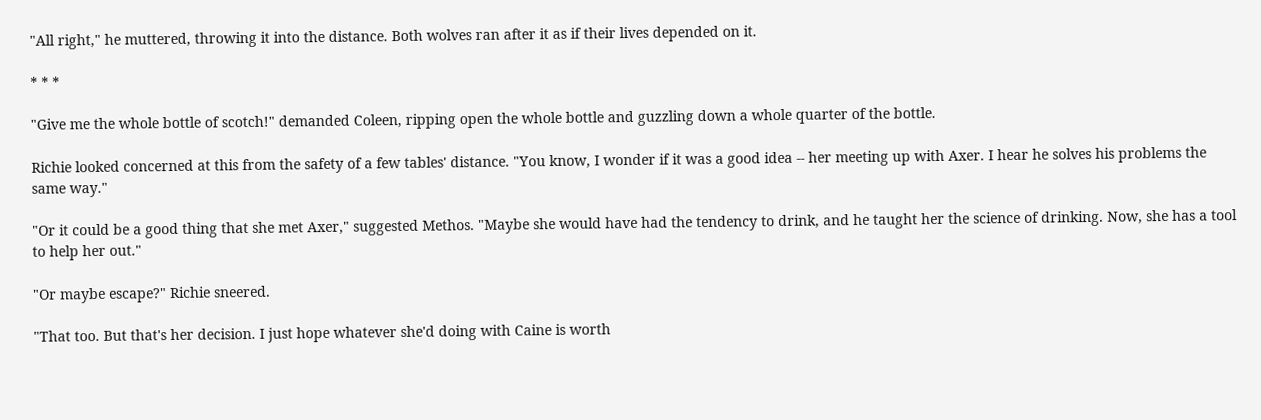"All right," he muttered, throwing it into the distance. Both wolves ran after it as if their lives depended on it.

* * *

"Give me the whole bottle of scotch!" demanded Coleen, ripping open the whole bottle and guzzling down a whole quarter of the bottle.

Richie looked concerned at this from the safety of a few tables' distance. "You know, I wonder if it was a good idea -- her meeting up with Axer. I hear he solves his problems the same way."

"Or it could be a good thing that she met Axer," suggested Methos. "Maybe she would have had the tendency to drink, and he taught her the science of drinking. Now, she has a tool to help her out."

"Or maybe escape?" Richie sneered.

"That too. But that's her decision. I just hope whatever she'd doing with Caine is worth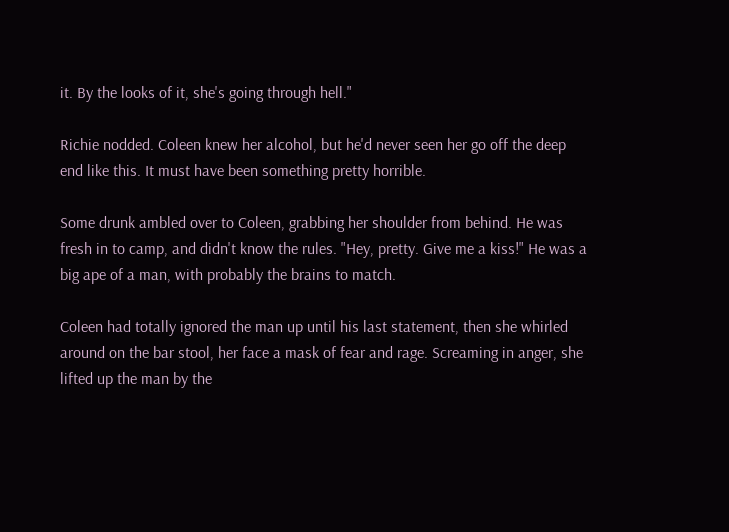it. By the looks of it, she's going through hell."

Richie nodded. Coleen knew her alcohol, but he'd never seen her go off the deep end like this. It must have been something pretty horrible.

Some drunk ambled over to Coleen, grabbing her shoulder from behind. He was fresh in to camp, and didn't know the rules. "Hey, pretty. Give me a kiss!" He was a big ape of a man, with probably the brains to match.

Coleen had totally ignored the man up until his last statement, then she whirled around on the bar stool, her face a mask of fear and rage. Screaming in anger, she lifted up the man by the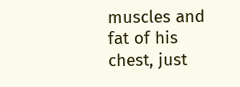muscles and fat of his chest, just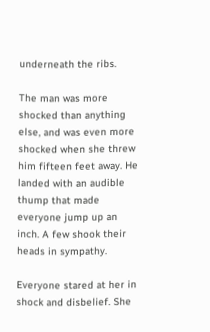underneath the ribs.

The man was more shocked than anything else, and was even more shocked when she threw him fifteen feet away. He landed with an audible thump that made everyone jump up an inch. A few shook their heads in sympathy.

Everyone stared at her in shock and disbelief. She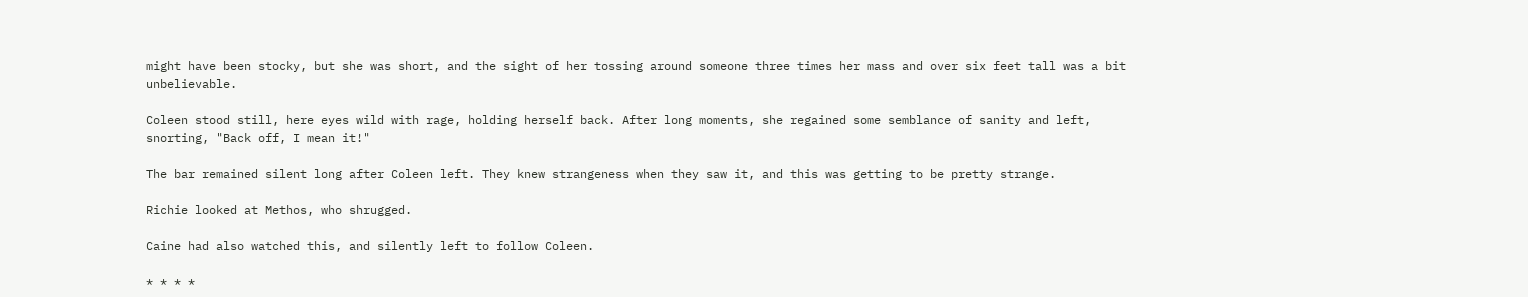might have been stocky, but she was short, and the sight of her tossing around someone three times her mass and over six feet tall was a bit unbelievable.

Coleen stood still, here eyes wild with rage, holding herself back. After long moments, she regained some semblance of sanity and left, snorting, "Back off, I mean it!"

The bar remained silent long after Coleen left. They knew strangeness when they saw it, and this was getting to be pretty strange.

Richie looked at Methos, who shrugged.

Caine had also watched this, and silently left to follow Coleen.

* * * *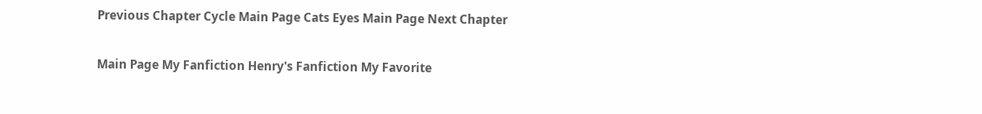Previous Chapter Cycle Main Page Cats Eyes Main Page Next Chapter

Main Page My Fanfiction Henry's Fanfiction My Favorite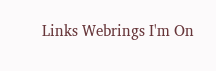Links Webrings I'm On